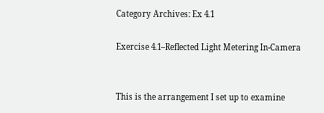Category Archives: Ex 4.1

Exercise 4.1–Reflected Light Metering In-Camera


This is the arrangement I set up to examine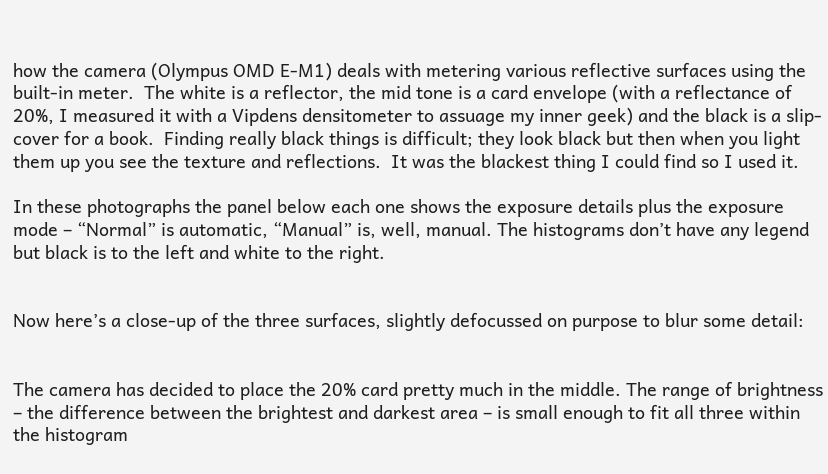how the camera (Olympus OMD E-M1) deals with metering various reflective surfaces using the built-in meter.  The white is a reflector, the mid tone is a card envelope (with a reflectance of 20%, I measured it with a Vipdens densitometer to assuage my inner geek) and the black is a slip-cover for a book.  Finding really black things is difficult; they look black but then when you light them up you see the texture and reflections.  It was the blackest thing I could find so I used it.

In these photographs the panel below each one shows the exposure details plus the exposure mode – “Normal” is automatic, “Manual” is, well, manual. The histograms don’t have any legend but black is to the left and white to the right.


Now here’s a close-up of the three surfaces, slightly defocussed on purpose to blur some detail:


The camera has decided to place the 20% card pretty much in the middle. The range of brightness – the difference between the brightest and darkest area – is small enough to fit all three within the histogram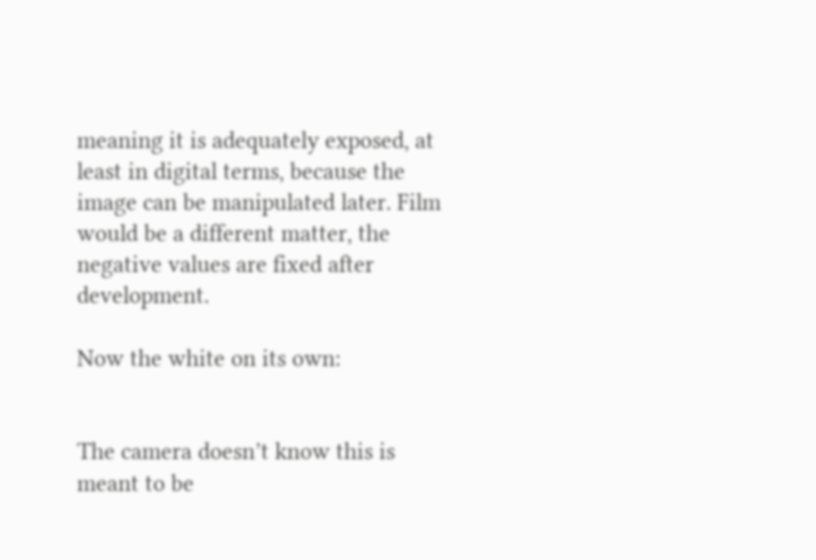meaning it is adequately exposed, at least in digital terms, because the image can be manipulated later. Film would be a different matter, the negative values are fixed after development.

Now the white on its own:


The camera doesn’t know this is meant to be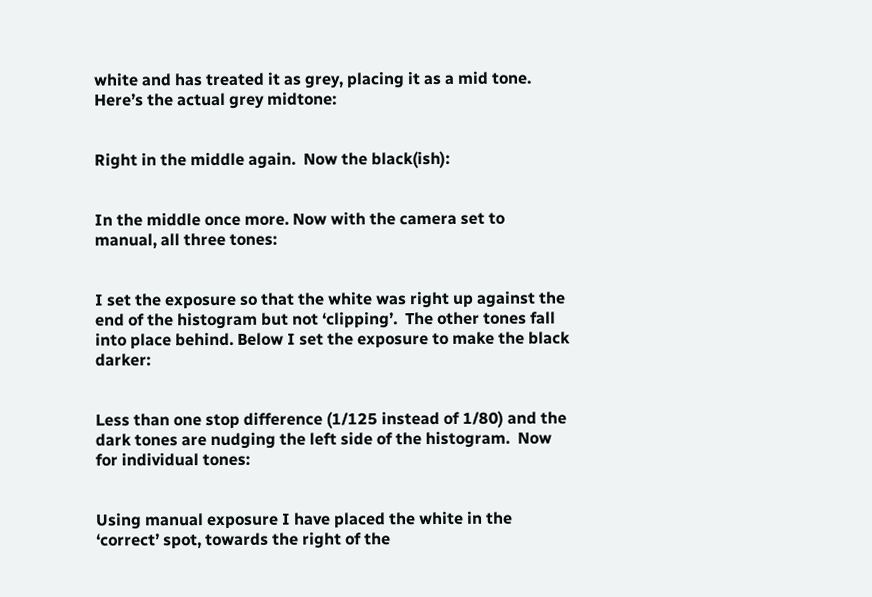white and has treated it as grey, placing it as a mid tone.  Here’s the actual grey midtone:


Right in the middle again.  Now the black(ish):


In the middle once more. Now with the camera set to manual, all three tones:


I set the exposure so that the white was right up against the end of the histogram but not ‘clipping’.  The other tones fall into place behind. Below I set the exposure to make the black darker:


Less than one stop difference (1/125 instead of 1/80) and the dark tones are nudging the left side of the histogram.  Now for individual tones:


Using manual exposure I have placed the white in the ‘correct’ spot, towards the right of the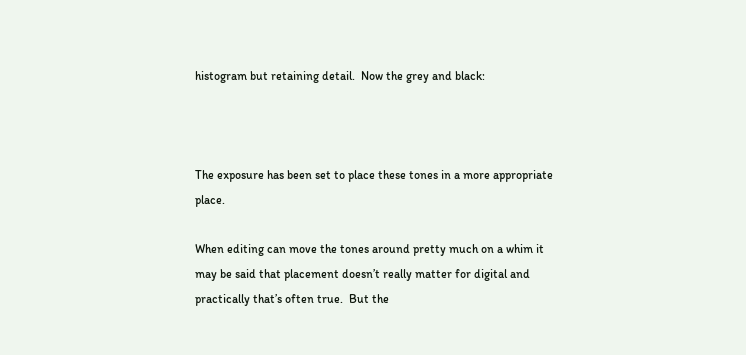histogram but retaining detail.  Now the grey and black:



The exposure has been set to place these tones in a more appropriate place.

When editing can move the tones around pretty much on a whim it may be said that placement doesn’t really matter for digital and practically that’s often true.  But the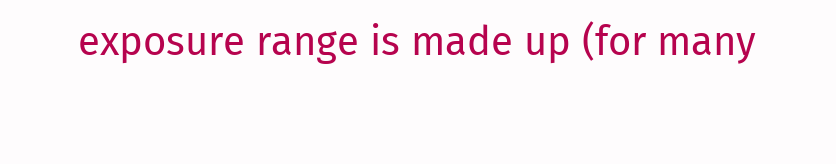exposure range is made up (for many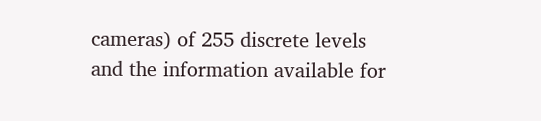cameras) of 255 discrete levels and the information available for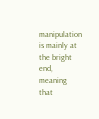manipulation is mainly at the bright end, meaning that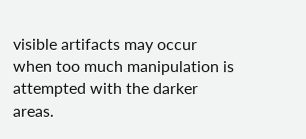visible artifacts may occur when too much manipulation is attempted with the darker areas.